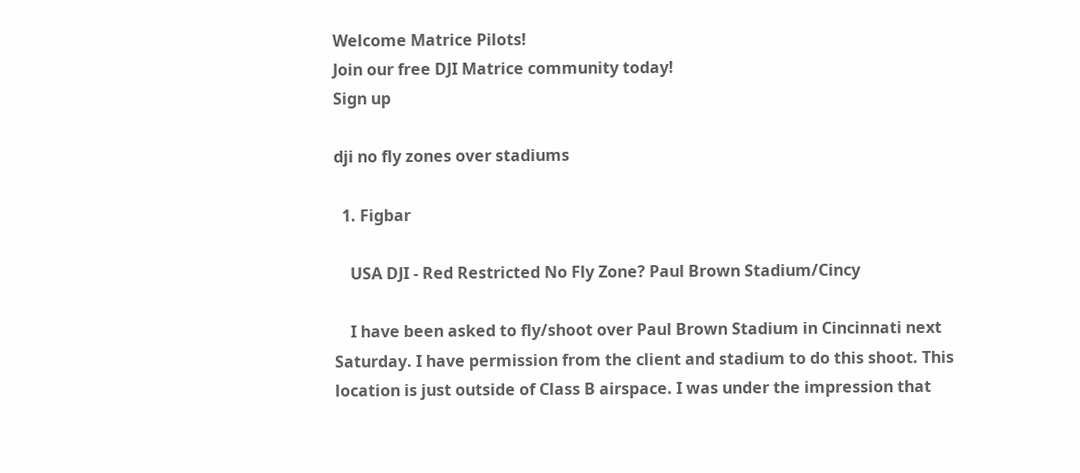Welcome Matrice Pilots!
Join our free DJI Matrice community today!
Sign up

dji no fly zones over stadiums

  1. Figbar

    USA DJI - Red Restricted No Fly Zone? Paul Brown Stadium/Cincy

    I have been asked to fly/shoot over Paul Brown Stadium in Cincinnati next Saturday. I have permission from the client and stadium to do this shoot. This location is just outside of Class B airspace. I was under the impression that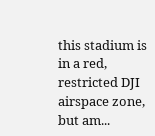this stadium is in a red, restricted DJI airspace zone, but am...